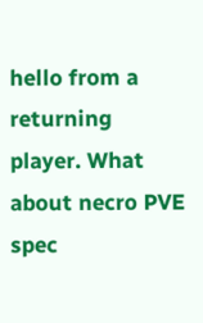hello from a returning player. What about necro PVE spec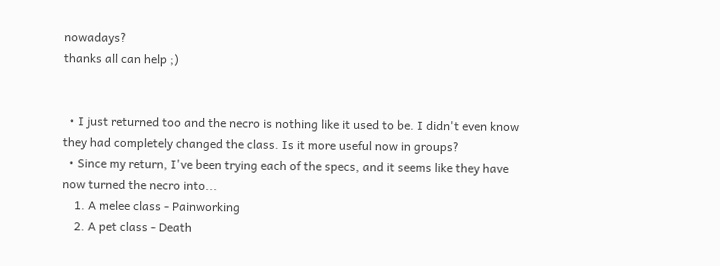nowadays?
thanks all can help ;)


  • I just returned too and the necro is nothing like it used to be. I didn't even know they had completely changed the class. Is it more useful now in groups?
  • Since my return, I've been trying each of the specs, and it seems like they have now turned the necro into...
    1. A melee class - Painworking
    2. A pet class - Death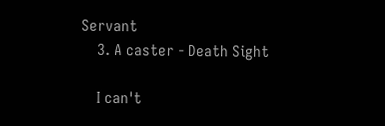Servant
    3. A caster - Death Sight

    I can't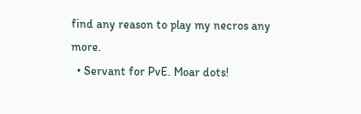find any reason to play my necros any more.
  • Servant for PvE. Moar dots!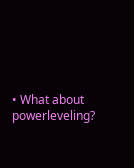• What about powerleveling?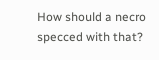How should a necro specced with that?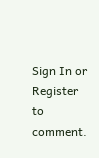Sign In or Register to comment.